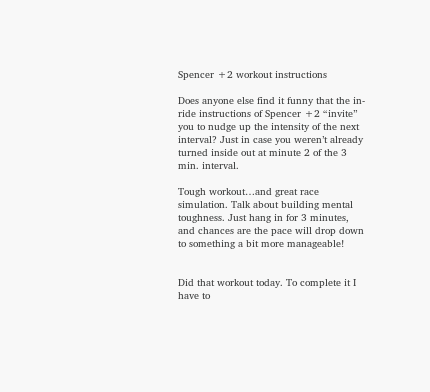Spencer +2 workout instructions

Does anyone else find it funny that the in-ride instructions of Spencer +2 “invite” you to nudge up the intensity of the next interval? Just in case you weren’t already turned inside out at minute 2 of the 3 min. interval.

Tough workout…and great race simulation. Talk about building mental toughness. Just hang in for 3 minutes, and chances are the pace will drop down to something a bit more manageable!


Did that workout today. To complete it I have to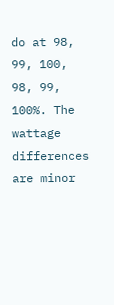do at 98, 99, 100, 98, 99, 100%. The wattage differences are minor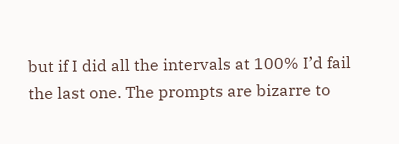but if I did all the intervals at 100% I’d fail the last one. The prompts are bizarre to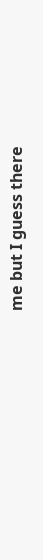me but I guess there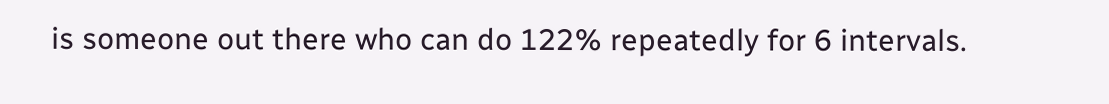is someone out there who can do 122% repeatedly for 6 intervals.